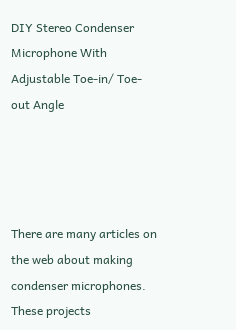DIY Stereo Condenser Microphone With Adjustable Toe-in/ Toe-out Angle




There are many articles on the web about making condenser microphones. These projects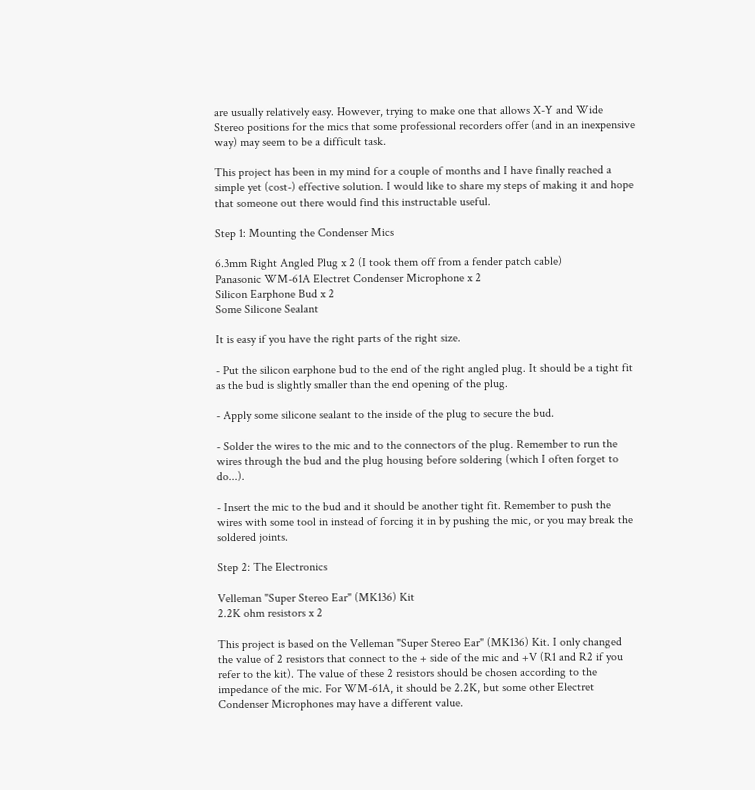are usually relatively easy. However, trying to make one that allows X-Y and Wide Stereo positions for the mics that some professional recorders offer (and in an inexpensive way) may seem to be a difficult task.

This project has been in my mind for a couple of months and I have finally reached a simple yet (cost-) effective solution. I would like to share my steps of making it and hope that someone out there would find this instructable useful.

Step 1: Mounting the Condenser Mics

6.3mm Right Angled Plug x 2 (I took them off from a fender patch cable)
Panasonic WM-61A Electret Condenser Microphone x 2
Silicon Earphone Bud x 2
Some Silicone Sealant

It is easy if you have the right parts of the right size.

- Put the silicon earphone bud to the end of the right angled plug. It should be a tight fit as the bud is slightly smaller than the end opening of the plug.

- Apply some silicone sealant to the inside of the plug to secure the bud.

- Solder the wires to the mic and to the connectors of the plug. Remember to run the wires through the bud and the plug housing before soldering (which I often forget to do...).

- Insert the mic to the bud and it should be another tight fit. Remember to push the wires with some tool in instead of forcing it in by pushing the mic, or you may break the soldered joints.

Step 2: The Electronics

Velleman "Super Stereo Ear" (MK136) Kit
2.2K ohm resistors x 2

This project is based on the Velleman "Super Stereo Ear" (MK136) Kit. I only changed the value of 2 resistors that connect to the + side of the mic and +V (R1 and R2 if you refer to the kit). The value of these 2 resistors should be chosen according to the impedance of the mic. For WM-61A, it should be 2.2K, but some other Electret Condenser Microphones may have a different value.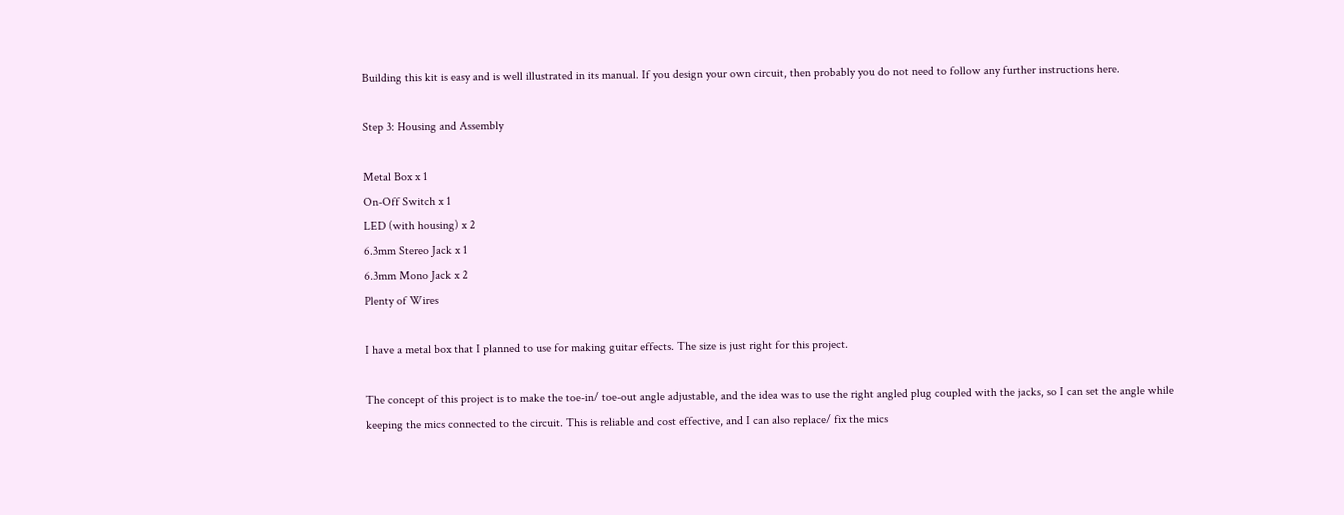Building this kit is easy and is well illustrated in its manual. If you design your own circuit, then probably you do not need to follow any further instructions here.

Step 3: Housing and Assembly

Metal Box x 1
On-Off Switch x 1
LED (with housing) x 2
6.3mm Stereo Jack x 1
6.3mm Mono Jack x 2
Plenty of Wires

I have a metal box that I planned to use for making guitar effects. The size is just right for this project.

The concept of this project is to make the toe-in/ toe-out angle adjustable, and the idea was to use the right angled plug coupled with the jacks, so I can set the angle while keeping the mics connected to the circuit. This is reliable and cost effective, and I can also replace/ fix the mics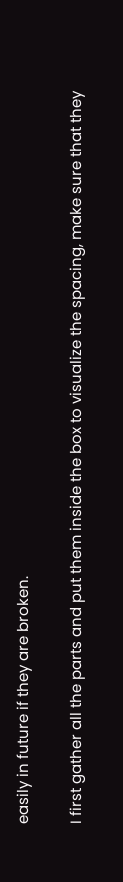easily in future if they are broken.

I first gather all the parts and put them inside the box to visualize the spacing, make sure that they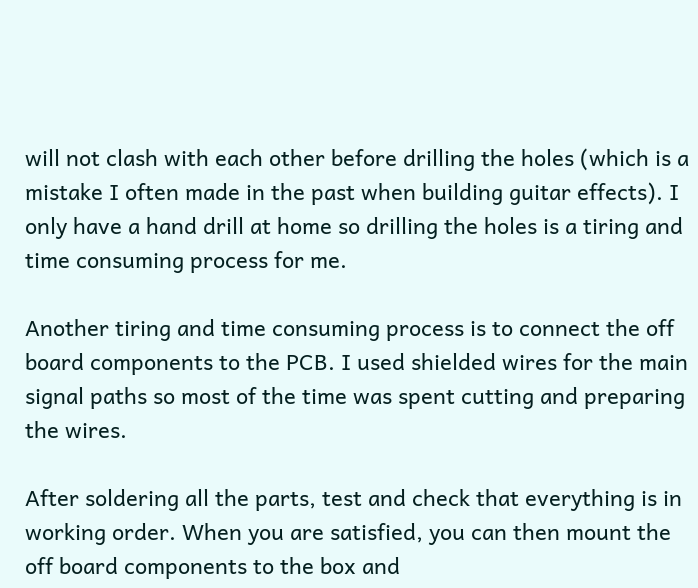will not clash with each other before drilling the holes (which is a mistake I often made in the past when building guitar effects). I only have a hand drill at home so drilling the holes is a tiring and time consuming process for me.

Another tiring and time consuming process is to connect the off board components to the PCB. I used shielded wires for the main signal paths so most of the time was spent cutting and preparing the wires.

After soldering all the parts, test and check that everything is in working order. When you are satisfied, you can then mount the off board components to the box and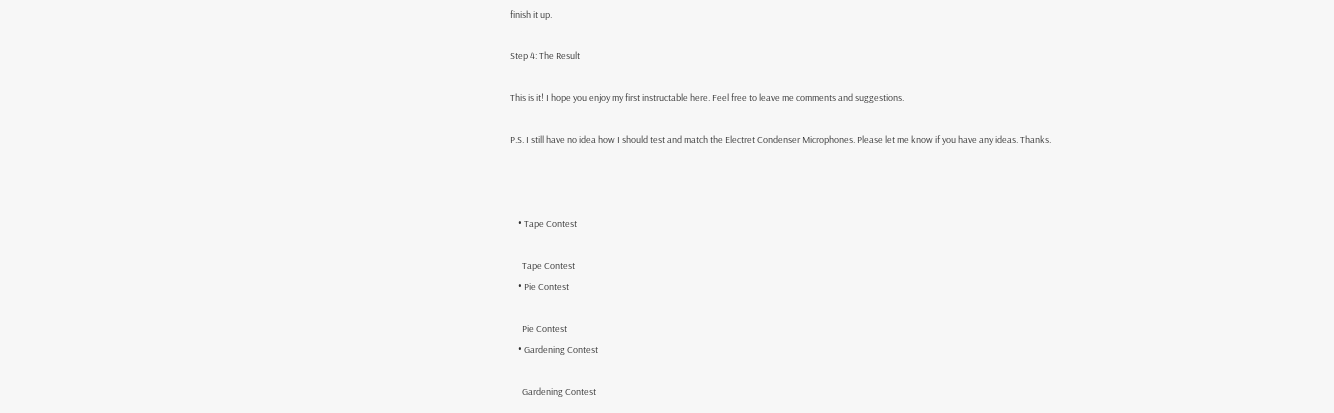finish it up.

Step 4: The Result

This is it! I hope you enjoy my first instructable here. Feel free to leave me comments and suggestions.

P.S. I still have no idea how I should test and match the Electret Condenser Microphones. Please let me know if you have any ideas. Thanks.



    • Tape Contest

      Tape Contest
    • Pie Contest

      Pie Contest
    • Gardening Contest

      Gardening Contest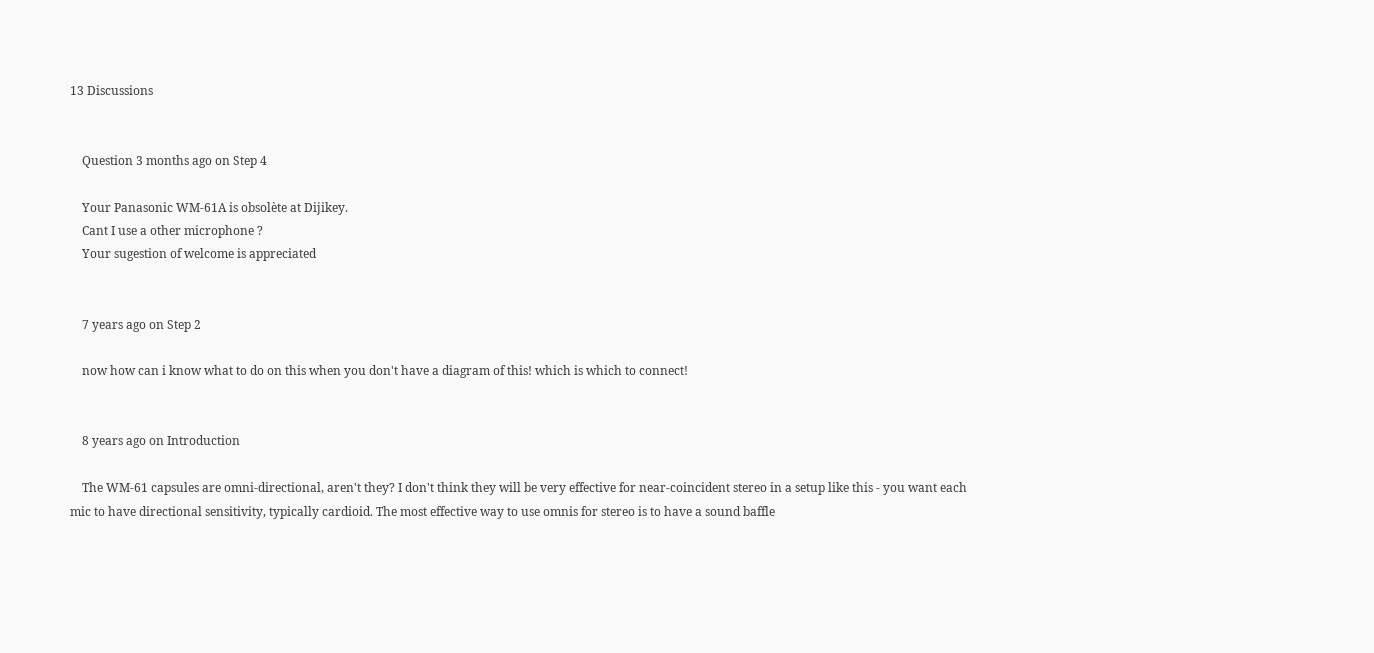13 Discussions


    Question 3 months ago on Step 4

    Your Panasonic WM-61A is obsolète at Dijikey.
    Cant I use a other microphone ?
    Your sugestion of welcome is appreciated


    7 years ago on Step 2

    now how can i know what to do on this when you don't have a diagram of this! which is which to connect!


    8 years ago on Introduction

    The WM-61 capsules are omni-directional, aren't they? I don't think they will be very effective for near-coincident stereo in a setup like this - you want each mic to have directional sensitivity, typically cardioid. The most effective way to use omnis for stereo is to have a sound baffle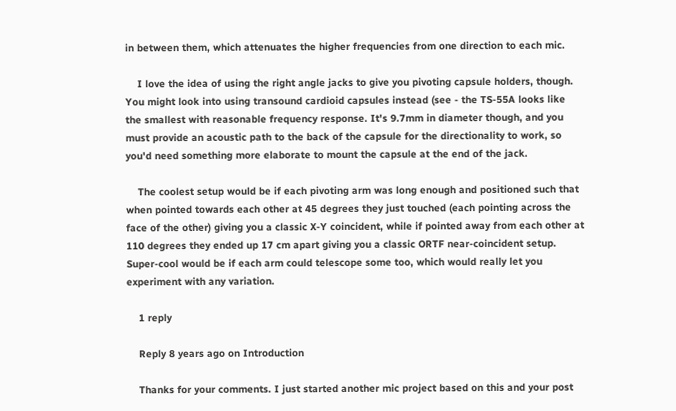in between them, which attenuates the higher frequencies from one direction to each mic.

    I love the idea of using the right angle jacks to give you pivoting capsule holders, though. You might look into using transound cardioid capsules instead (see - the TS-55A looks like the smallest with reasonable frequency response. It's 9.7mm in diameter though, and you must provide an acoustic path to the back of the capsule for the directionality to work, so you'd need something more elaborate to mount the capsule at the end of the jack.

    The coolest setup would be if each pivoting arm was long enough and positioned such that when pointed towards each other at 45 degrees they just touched (each pointing across the face of the other) giving you a classic X-Y coincident, while if pointed away from each other at 110 degrees they ended up 17 cm apart giving you a classic ORTF near-coincident setup. Super-cool would be if each arm could telescope some too, which would really let you experiment with any variation.

    1 reply

    Reply 8 years ago on Introduction

    Thanks for your comments. I just started another mic project based on this and your post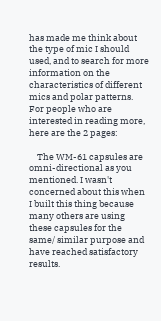has made me think about the type of mic I should used, and to search for more information on the characteristics of different mics and polar patterns. For people who are interested in reading more, here are the 2 pages:

    The WM-61 capsules are omni-directional as you mentioned. I wasn't concerned about this when I built this thing because many others are using these capsules for the same/ similar purpose and have reached satisfactory results.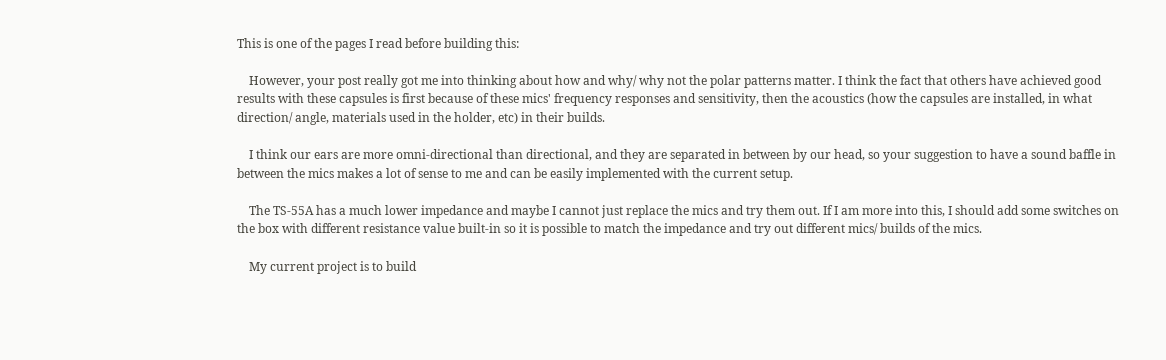This is one of the pages I read before building this:

    However, your post really got me into thinking about how and why/ why not the polar patterns matter. I think the fact that others have achieved good results with these capsules is first because of these mics' frequency responses and sensitivity, then the acoustics (how the capsules are installed, in what direction/ angle, materials used in the holder, etc) in their builds.

    I think our ears are more omni-directional than directional, and they are separated in between by our head, so your suggestion to have a sound baffle in between the mics makes a lot of sense to me and can be easily implemented with the current setup.

    The TS-55A has a much lower impedance and maybe I cannot just replace the mics and try them out. If I am more into this, I should add some switches on the box with different resistance value built-in so it is possible to match the impedance and try out different mics/ builds of the mics.

    My current project is to build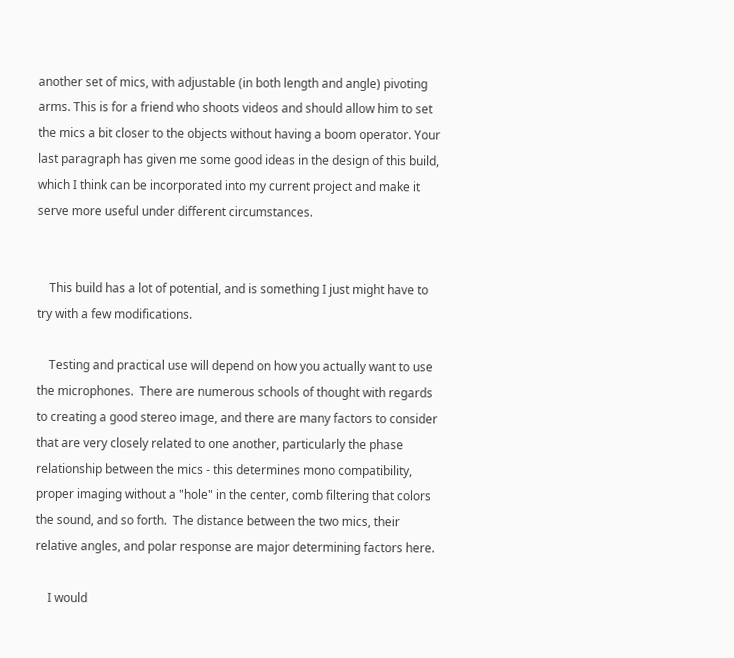another set of mics, with adjustable (in both length and angle) pivoting arms. This is for a friend who shoots videos and should allow him to set the mics a bit closer to the objects without having a boom operator. Your last paragraph has given me some good ideas in the design of this build, which I think can be incorporated into my current project and make it serve more useful under different circumstances.


    This build has a lot of potential, and is something I just might have to try with a few modifications.

    Testing and practical use will depend on how you actually want to use the microphones.  There are numerous schools of thought with regards to creating a good stereo image, and there are many factors to consider that are very closely related to one another, particularly the phase relationship between the mics - this determines mono compatibility, proper imaging without a "hole" in the center, comb filtering that colors the sound, and so forth.  The distance between the two mics, their relative angles, and polar response are major determining factors here.

    I would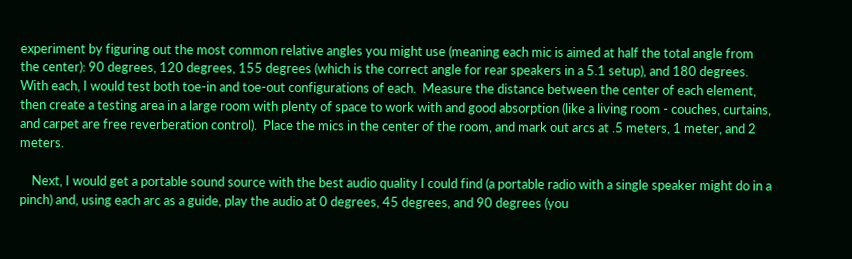experiment by figuring out the most common relative angles you might use (meaning each mic is aimed at half the total angle from the center): 90 degrees, 120 degrees, 155 degrees (which is the correct angle for rear speakers in a 5.1 setup), and 180 degrees.  With each, I would test both toe-in and toe-out configurations of each.  Measure the distance between the center of each element, then create a testing area in a large room with plenty of space to work with and good absorption (like a living room - couches, curtains, and carpet are free reverberation control).  Place the mics in the center of the room, and mark out arcs at .5 meters, 1 meter, and 2 meters.

    Next, I would get a portable sound source with the best audio quality I could find (a portable radio with a single speaker might do in a pinch) and, using each arc as a guide, play the audio at 0 degrees, 45 degrees, and 90 degrees (you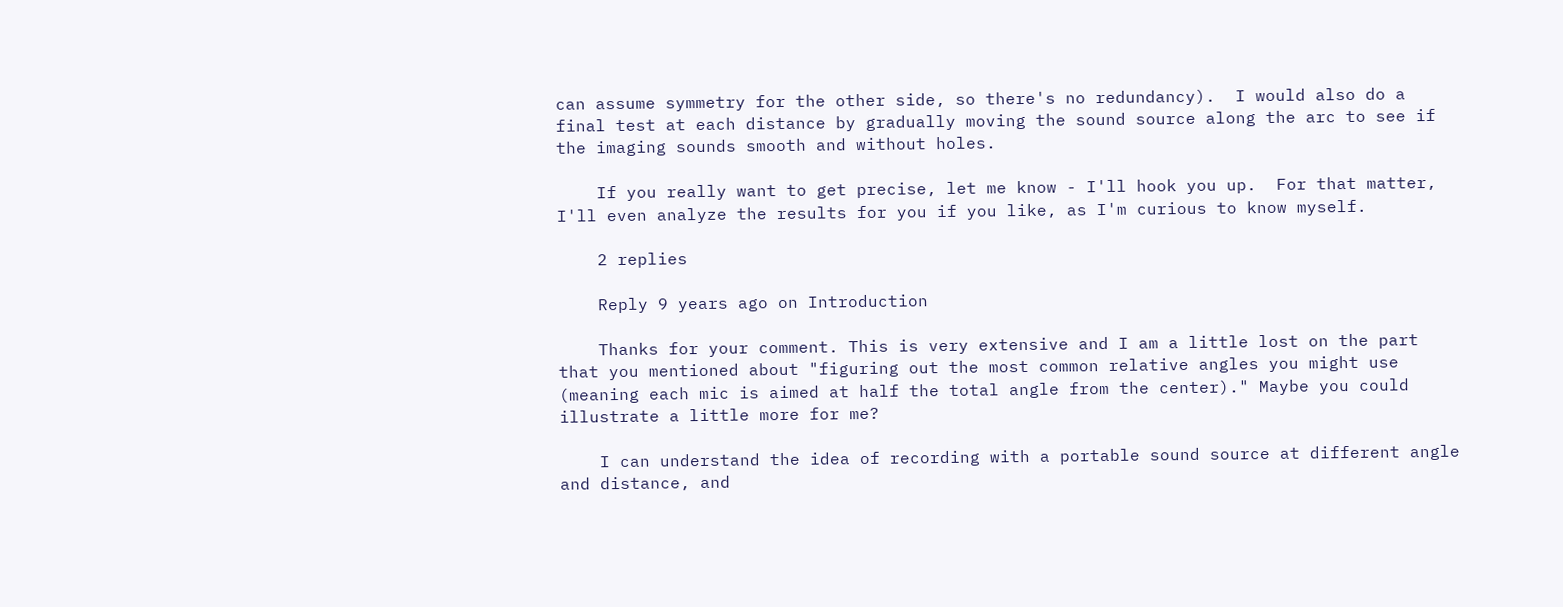can assume symmetry for the other side, so there's no redundancy).  I would also do a final test at each distance by gradually moving the sound source along the arc to see if the imaging sounds smooth and without holes.

    If you really want to get precise, let me know - I'll hook you up.  For that matter, I'll even analyze the results for you if you like, as I'm curious to know myself.

    2 replies

    Reply 9 years ago on Introduction

    Thanks for your comment. This is very extensive and I am a little lost on the part that you mentioned about "figuring out the most common relative angles you might use (meaning each mic is aimed at half the total angle from the center)." Maybe you could illustrate a little more for me?

    I can understand the idea of recording with a portable sound source at different angle and distance, and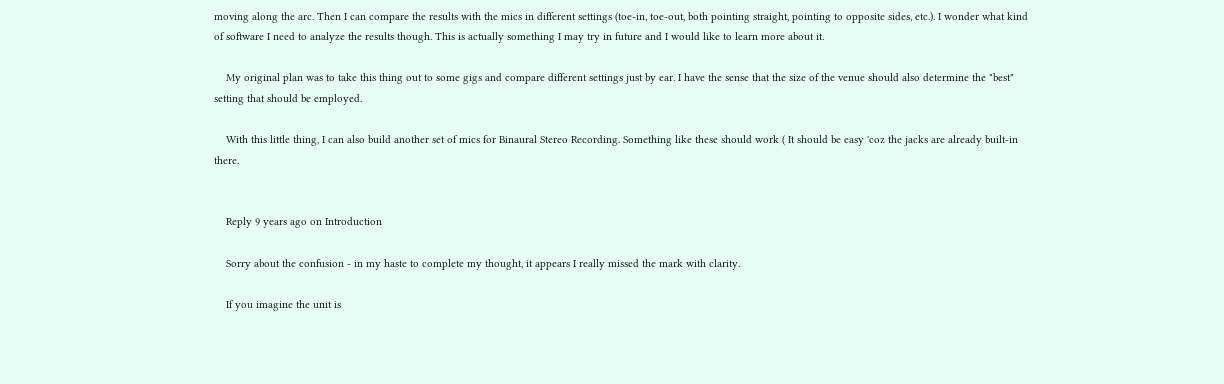moving along the arc. Then I can compare the results with the mics in different settings (toe-in, toe-out, both pointing straight, pointing to opposite sides, etc.). I wonder what kind of software I need to analyze the results though. This is actually something I may try in future and I would like to learn more about it.

    My original plan was to take this thing out to some gigs and compare different settings just by ear. I have the sense that the size of the venue should also determine the "best" setting that should be employed.

    With this little thing, I can also build another set of mics for Binaural Stereo Recording. Something like these should work ( It should be easy 'coz the jacks are already built-in there.


    Reply 9 years ago on Introduction

    Sorry about the confusion - in my haste to complete my thought, it appears I really missed the mark with clarity.

    If you imagine the unit is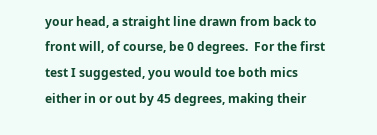your head, a straight line drawn from back to front will, of course, be 0 degrees.  For the first test I suggested, you would toe both mics either in or out by 45 degrees, making their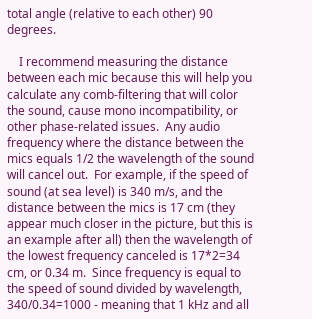total angle (relative to each other) 90 degrees.

    I recommend measuring the distance between each mic because this will help you calculate any comb-filtering that will color the sound, cause mono incompatibility, or other phase-related issues.  Any audio frequency where the distance between the mics equals 1/2 the wavelength of the sound will cancel out.  For example, if the speed of sound (at sea level) is 340 m/s, and the distance between the mics is 17 cm (they appear much closer in the picture, but this is an example after all) then the wavelength of the lowest frequency canceled is 17*2=34 cm, or 0.34 m.  Since frequency is equal to the speed of sound divided by wavelength, 340/0.34=1000 - meaning that 1 kHz and all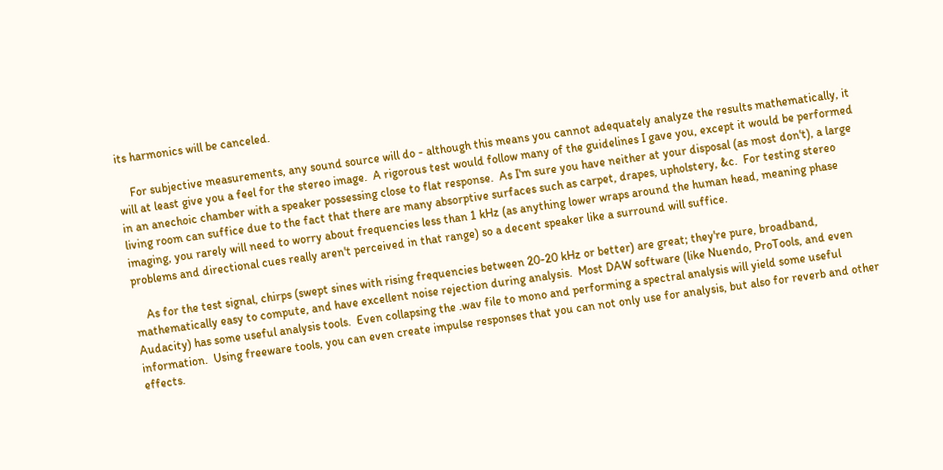its harmonics will be canceled.

    For subjective measurements, any sound source will do - although this means you cannot adequately analyze the results mathematically, it will at least give you a feel for the stereo image.  A rigorous test would follow many of the guidelines I gave you, except it would be performed in an anechoic chamber with a speaker possessing close to flat response.  As I'm sure you have neither at your disposal (as most don't), a large living room can suffice due to the fact that there are many absorptive surfaces such as carpet, drapes, upholstery, &c.  For testing stereo imaging, you rarely will need to worry about frequencies less than 1 kHz (as anything lower wraps around the human head, meaning phase problems and directional cues really aren't perceived in that range) so a decent speaker like a surround will suffice.

    As for the test signal, chirps (swept sines with rising frequencies between 20-20 kHz or better) are great; they're pure, broadband, mathematically easy to compute, and have excellent noise rejection during analysis.  Most DAW software (like Nuendo, ProTools, and even Audacity) has some useful analysis tools.  Even collapsing the .wav file to mono and performing a spectral analysis will yield some useful information.  Using freeware tools, you can even create impulse responses that you can not only use for analysis, but also for reverb and other effects.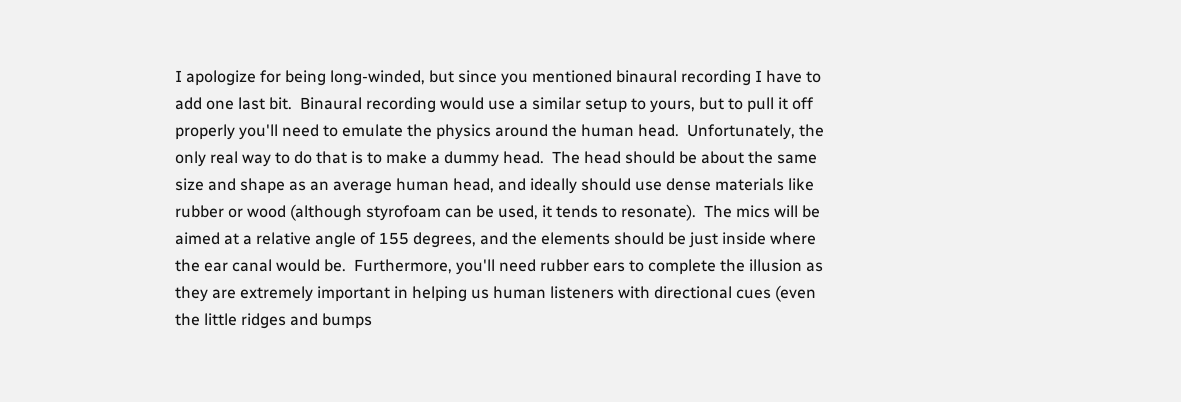I apologize for being long-winded, but since you mentioned binaural recording I have to add one last bit.  Binaural recording would use a similar setup to yours, but to pull it off properly you'll need to emulate the physics around the human head.  Unfortunately, the only real way to do that is to make a dummy head.  The head should be about the same size and shape as an average human head, and ideally should use dense materials like rubber or wood (although styrofoam can be used, it tends to resonate).  The mics will be aimed at a relative angle of 155 degrees, and the elements should be just inside where the ear canal would be.  Furthermore, you'll need rubber ears to complete the illusion as they are extremely important in helping us human listeners with directional cues (even the little ridges and bumps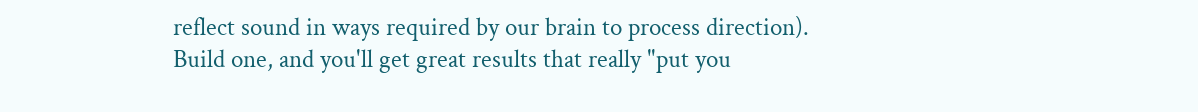reflect sound in ways required by our brain to process direction).  Build one, and you'll get great results that really "put you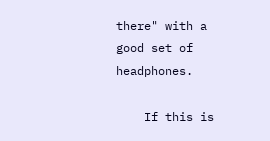there" with a good set of headphones.

    If this is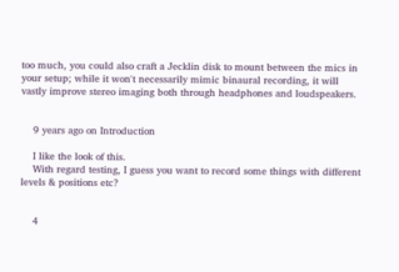too much, you could also craft a Jecklin disk to mount between the mics in your setup; while it won't necessarily mimic binaural recording, it will vastly improve stereo imaging both through headphones and loudspeakers.


    9 years ago on Introduction

    I like the look of this.
    With regard testing, I guess you want to record some things with different levels & positions etc?


    4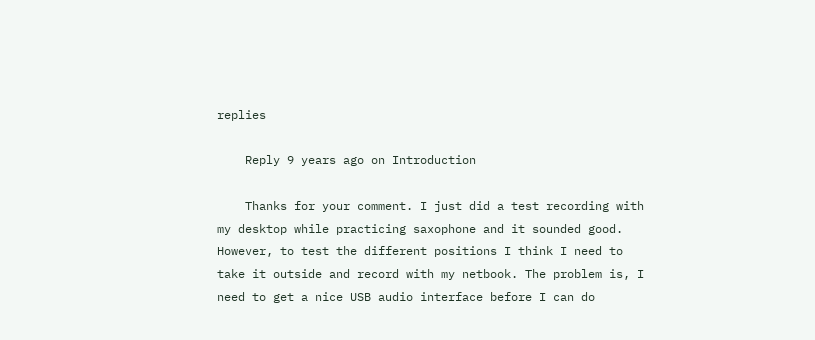replies

    Reply 9 years ago on Introduction

    Thanks for your comment. I just did a test recording with my desktop while practicing saxophone and it sounded good. However, to test the different positions I think I need to take it outside and record with my netbook. The problem is, I need to get a nice USB audio interface before I can do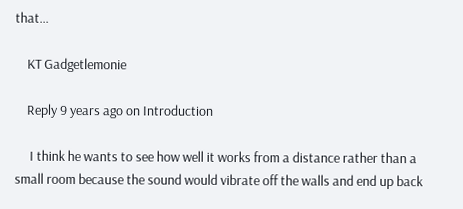that...

    KT Gadgetlemonie

    Reply 9 years ago on Introduction

     I think he wants to see how well it works from a distance rather than a small room because the sound would vibrate off the walls and end up back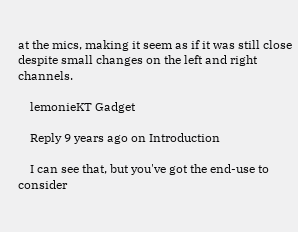at the mics, making it seem as if it was still close despite small changes on the left and right channels.

    lemonieKT Gadget

    Reply 9 years ago on Introduction

    I can see that, but you've got the end-use to consider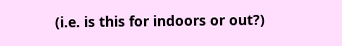(i.e. is this for indoors or out?)